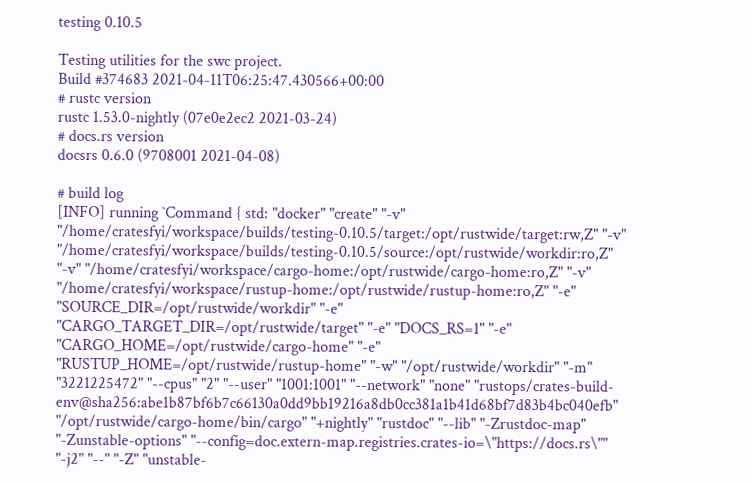testing 0.10.5

Testing utilities for the swc project.
Build #374683 2021-04-11T06:25:47.430566+00:00
# rustc version
rustc 1.53.0-nightly (07e0e2ec2 2021-03-24)
# docs.rs version
docsrs 0.6.0 (9708001 2021-04-08)

# build log
[INFO] running `Command { std: "docker" "create" "-v" "/home/cratesfyi/workspace/builds/testing-0.10.5/target:/opt/rustwide/target:rw,Z" "-v" "/home/cratesfyi/workspace/builds/testing-0.10.5/source:/opt/rustwide/workdir:ro,Z" "-v" "/home/cratesfyi/workspace/cargo-home:/opt/rustwide/cargo-home:ro,Z" "-v" "/home/cratesfyi/workspace/rustup-home:/opt/rustwide/rustup-home:ro,Z" "-e" "SOURCE_DIR=/opt/rustwide/workdir" "-e" "CARGO_TARGET_DIR=/opt/rustwide/target" "-e" "DOCS_RS=1" "-e" "CARGO_HOME=/opt/rustwide/cargo-home" "-e" "RUSTUP_HOME=/opt/rustwide/rustup-home" "-w" "/opt/rustwide/workdir" "-m" "3221225472" "--cpus" "2" "--user" "1001:1001" "--network" "none" "rustops/crates-build-env@sha256:abe1b87bf6b7c66130a0dd9bb19216a8db0cc381a1b41d68bf7d83b4bc040efb" "/opt/rustwide/cargo-home/bin/cargo" "+nightly" "rustdoc" "--lib" "-Zrustdoc-map" "-Zunstable-options" "--config=doc.extern-map.registries.crates-io=\"https://docs.rs\"" "-j2" "--" "-Z" "unstable-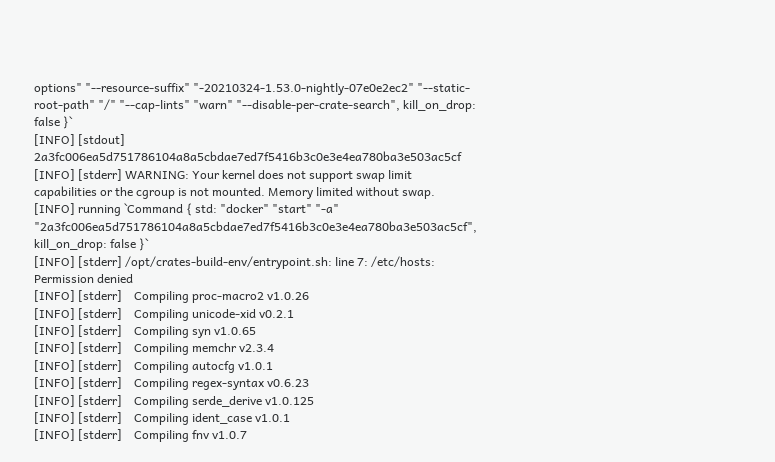options" "--resource-suffix" "-20210324-1.53.0-nightly-07e0e2ec2" "--static-root-path" "/" "--cap-lints" "warn" "--disable-per-crate-search", kill_on_drop: false }`
[INFO] [stdout] 2a3fc006ea5d751786104a8a5cbdae7ed7f5416b3c0e3e4ea780ba3e503ac5cf
[INFO] [stderr] WARNING: Your kernel does not support swap limit capabilities or the cgroup is not mounted. Memory limited without swap.
[INFO] running `Command { std: "docker" "start" "-a" "2a3fc006ea5d751786104a8a5cbdae7ed7f5416b3c0e3e4ea780ba3e503ac5cf", kill_on_drop: false }`
[INFO] [stderr] /opt/crates-build-env/entrypoint.sh: line 7: /etc/hosts: Permission denied
[INFO] [stderr]    Compiling proc-macro2 v1.0.26
[INFO] [stderr]    Compiling unicode-xid v0.2.1
[INFO] [stderr]    Compiling syn v1.0.65
[INFO] [stderr]    Compiling memchr v2.3.4
[INFO] [stderr]    Compiling autocfg v1.0.1
[INFO] [stderr]    Compiling regex-syntax v0.6.23
[INFO] [stderr]    Compiling serde_derive v1.0.125
[INFO] [stderr]    Compiling ident_case v1.0.1
[INFO] [stderr]    Compiling fnv v1.0.7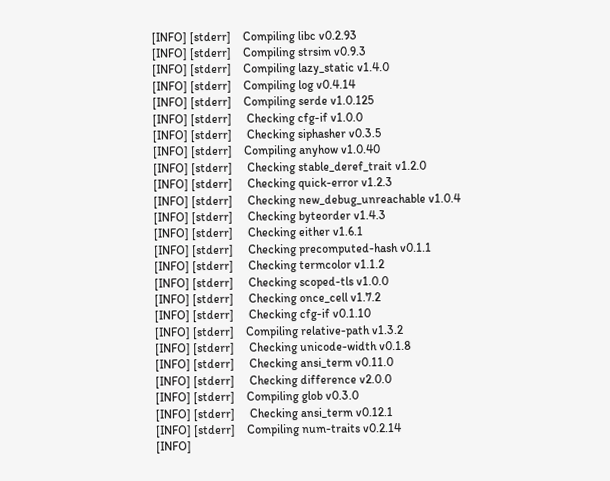[INFO] [stderr]    Compiling libc v0.2.93
[INFO] [stderr]    Compiling strsim v0.9.3
[INFO] [stderr]    Compiling lazy_static v1.4.0
[INFO] [stderr]    Compiling log v0.4.14
[INFO] [stderr]    Compiling serde v1.0.125
[INFO] [stderr]     Checking cfg-if v1.0.0
[INFO] [stderr]     Checking siphasher v0.3.5
[INFO] [stderr]    Compiling anyhow v1.0.40
[INFO] [stderr]     Checking stable_deref_trait v1.2.0
[INFO] [stderr]     Checking quick-error v1.2.3
[INFO] [stderr]     Checking new_debug_unreachable v1.0.4
[INFO] [stderr]     Checking byteorder v1.4.3
[INFO] [stderr]     Checking either v1.6.1
[INFO] [stderr]     Checking precomputed-hash v0.1.1
[INFO] [stderr]     Checking termcolor v1.1.2
[INFO] [stderr]     Checking scoped-tls v1.0.0
[INFO] [stderr]     Checking once_cell v1.7.2
[INFO] [stderr]     Checking cfg-if v0.1.10
[INFO] [stderr]    Compiling relative-path v1.3.2
[INFO] [stderr]     Checking unicode-width v0.1.8
[INFO] [stderr]     Checking ansi_term v0.11.0
[INFO] [stderr]     Checking difference v2.0.0
[INFO] [stderr]    Compiling glob v0.3.0
[INFO] [stderr]     Checking ansi_term v0.12.1
[INFO] [stderr]    Compiling num-traits v0.2.14
[INFO]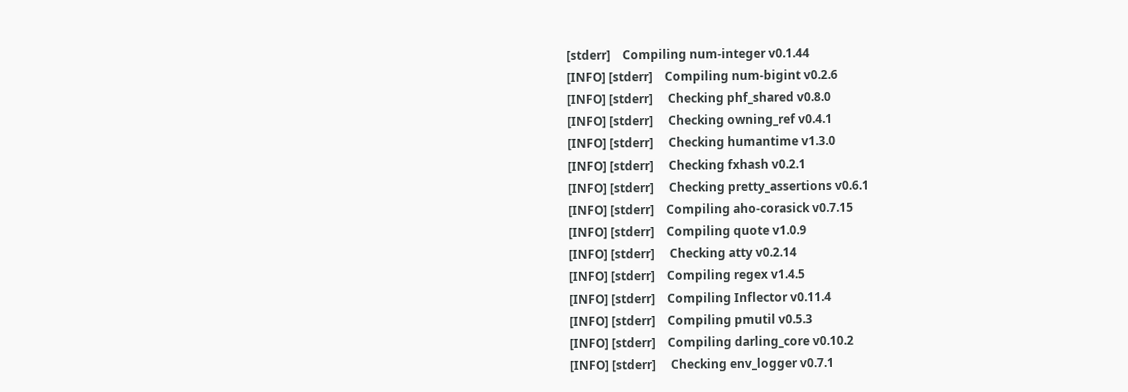[stderr]    Compiling num-integer v0.1.44
[INFO] [stderr]    Compiling num-bigint v0.2.6
[INFO] [stderr]     Checking phf_shared v0.8.0
[INFO] [stderr]     Checking owning_ref v0.4.1
[INFO] [stderr]     Checking humantime v1.3.0
[INFO] [stderr]     Checking fxhash v0.2.1
[INFO] [stderr]     Checking pretty_assertions v0.6.1
[INFO] [stderr]    Compiling aho-corasick v0.7.15
[INFO] [stderr]    Compiling quote v1.0.9
[INFO] [stderr]     Checking atty v0.2.14
[INFO] [stderr]    Compiling regex v1.4.5
[INFO] [stderr]    Compiling Inflector v0.11.4
[INFO] [stderr]    Compiling pmutil v0.5.3
[INFO] [stderr]    Compiling darling_core v0.10.2
[INFO] [stderr]     Checking env_logger v0.7.1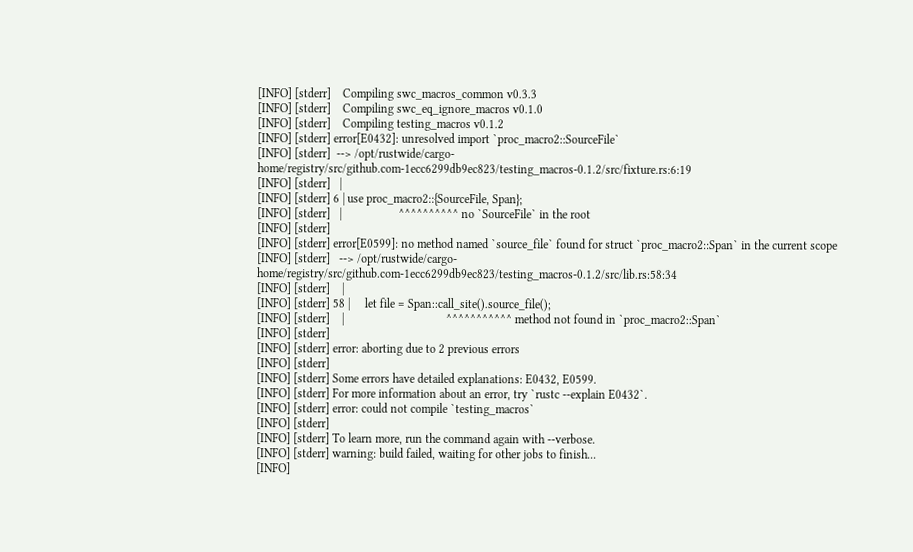[INFO] [stderr]    Compiling swc_macros_common v0.3.3
[INFO] [stderr]    Compiling swc_eq_ignore_macros v0.1.0
[INFO] [stderr]    Compiling testing_macros v0.1.2
[INFO] [stderr] error[E0432]: unresolved import `proc_macro2::SourceFile`
[INFO] [stderr]  --> /opt/rustwide/cargo-home/registry/src/github.com-1ecc6299db9ec823/testing_macros-0.1.2/src/fixture.rs:6:19
[INFO] [stderr]   |
[INFO] [stderr] 6 | use proc_macro2::{SourceFile, Span};
[INFO] [stderr]   |                   ^^^^^^^^^^ no `SourceFile` in the root
[INFO] [stderr]
[INFO] [stderr] error[E0599]: no method named `source_file` found for struct `proc_macro2::Span` in the current scope
[INFO] [stderr]   --> /opt/rustwide/cargo-home/registry/src/github.com-1ecc6299db9ec823/testing_macros-0.1.2/src/lib.rs:58:34
[INFO] [stderr]    |
[INFO] [stderr] 58 |     let file = Span::call_site().source_file();
[INFO] [stderr]    |                                  ^^^^^^^^^^^ method not found in `proc_macro2::Span`
[INFO] [stderr]
[INFO] [stderr] error: aborting due to 2 previous errors
[INFO] [stderr]
[INFO] [stderr] Some errors have detailed explanations: E0432, E0599.
[INFO] [stderr] For more information about an error, try `rustc --explain E0432`.
[INFO] [stderr] error: could not compile `testing_macros`
[INFO] [stderr]
[INFO] [stderr] To learn more, run the command again with --verbose.
[INFO] [stderr] warning: build failed, waiting for other jobs to finish...
[INFO]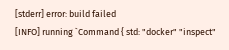[stderr] error: build failed
[INFO] running `Command { std: "docker" "inspect"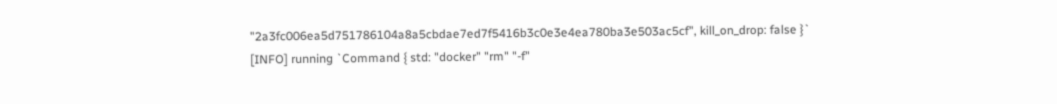"2a3fc006ea5d751786104a8a5cbdae7ed7f5416b3c0e3e4ea780ba3e503ac5cf", kill_on_drop: false }`
[INFO] running `Command { std: "docker" "rm" "-f"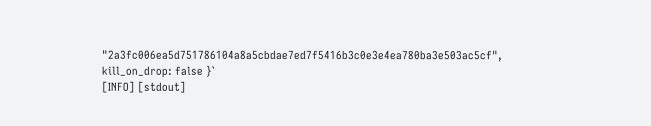"2a3fc006ea5d751786104a8a5cbdae7ed7f5416b3c0e3e4ea780ba3e503ac5cf", kill_on_drop: false }`
[INFO] [stdout]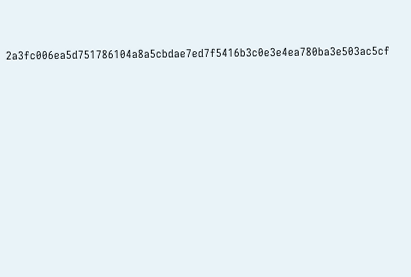2a3fc006ea5d751786104a8a5cbdae7ed7f5416b3c0e3e4ea780ba3e503ac5cf